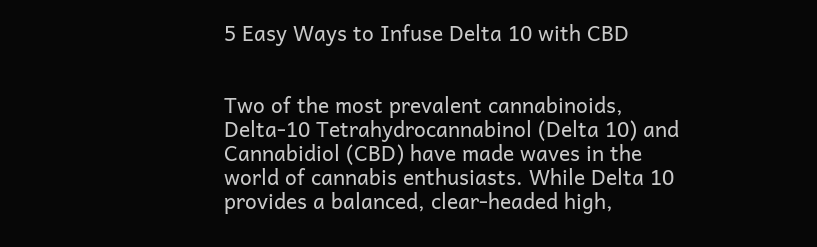5 Easy Ways to Infuse Delta 10 with CBD


Two of the most prevalent cannabinoids, Delta-10 Tetrahydrocannabinol (Delta 10) and Cannabidiol (CBD) have made waves in the world of cannabis enthusiasts. While Delta 10 provides a balanced, clear-headed high,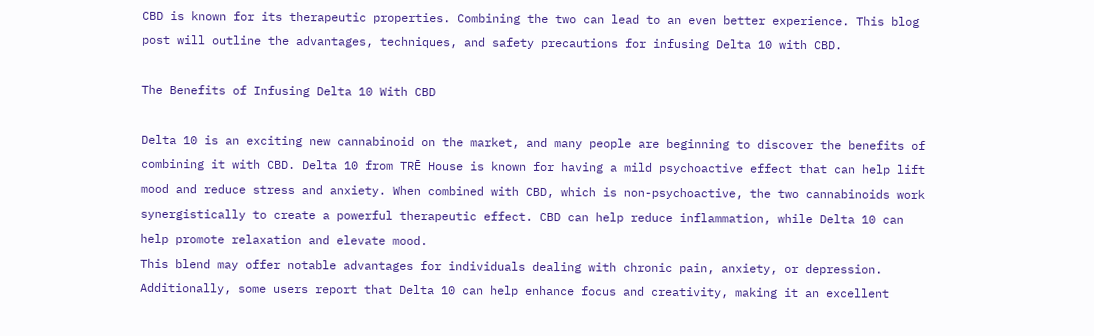CBD is known for its therapeutic properties. Combining the two can lead to an even better experience. This blog post will outline the advantages, techniques, and safety precautions for infusing Delta 10 with CBD.

The Benefits of Infusing Delta 10 With CBD

Delta 10 is an exciting new cannabinoid on the market, and many people are beginning to discover the benefits of combining it with CBD. Delta 10 from TRĒ House is known for having a mild psychoactive effect that can help lift mood and reduce stress and anxiety. When combined with CBD, which is non-psychoactive, the two cannabinoids work synergistically to create a powerful therapeutic effect. CBD can help reduce inflammation, while Delta 10 can help promote relaxation and elevate mood.
This blend may offer notable advantages for individuals dealing with chronic pain, anxiety, or depression. Additionally, some users report that Delta 10 can help enhance focus and creativity, making it an excellent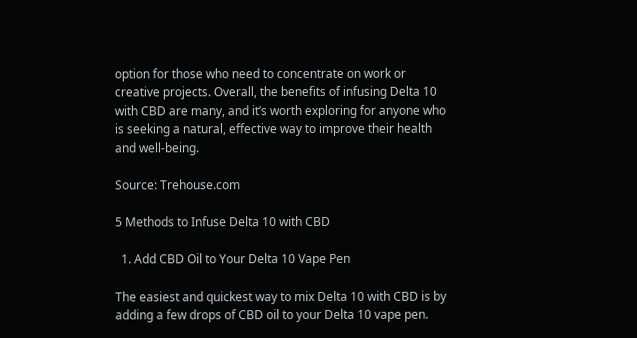option for those who need to concentrate on work or creative projects. Overall, the benefits of infusing Delta 10 with CBD are many, and it’s worth exploring for anyone who is seeking a natural, effective way to improve their health and well-being.

Source: Trehouse.com

5 Methods to Infuse Delta 10 with CBD

  1. Add CBD Oil to Your Delta 10 Vape Pen

The easiest and quickest way to mix Delta 10 with CBD is by adding a few drops of CBD oil to your Delta 10 vape pen.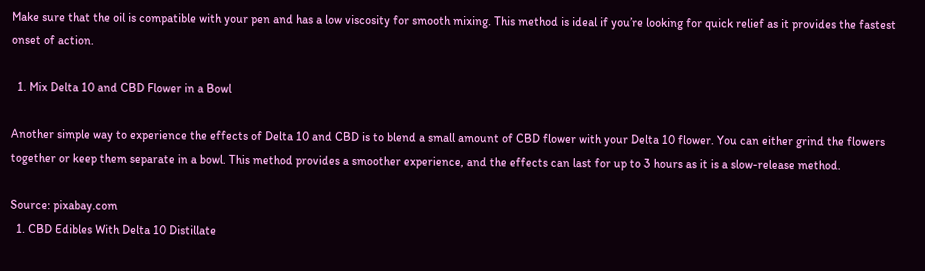Make sure that the oil is compatible with your pen and has a low viscosity for smooth mixing. This method is ideal if you’re looking for quick relief as it provides the fastest onset of action.

  1. Mix Delta 10 and CBD Flower in a Bowl

Another simple way to experience the effects of Delta 10 and CBD is to blend a small amount of CBD flower with your Delta 10 flower. You can either grind the flowers together or keep them separate in a bowl. This method provides a smoother experience, and the effects can last for up to 3 hours as it is a slow-release method.

Source: pixabay.com
  1. CBD Edibles With Delta 10 Distillate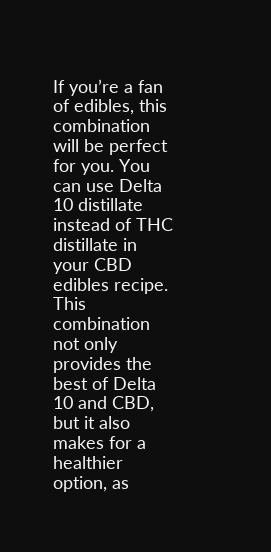If you’re a fan of edibles, this combination will be perfect for you. You can use Delta 10 distillate instead of THC distillate in your CBD edibles recipe. This combination not only provides the best of Delta 10 and CBD, but it also makes for a healthier option, as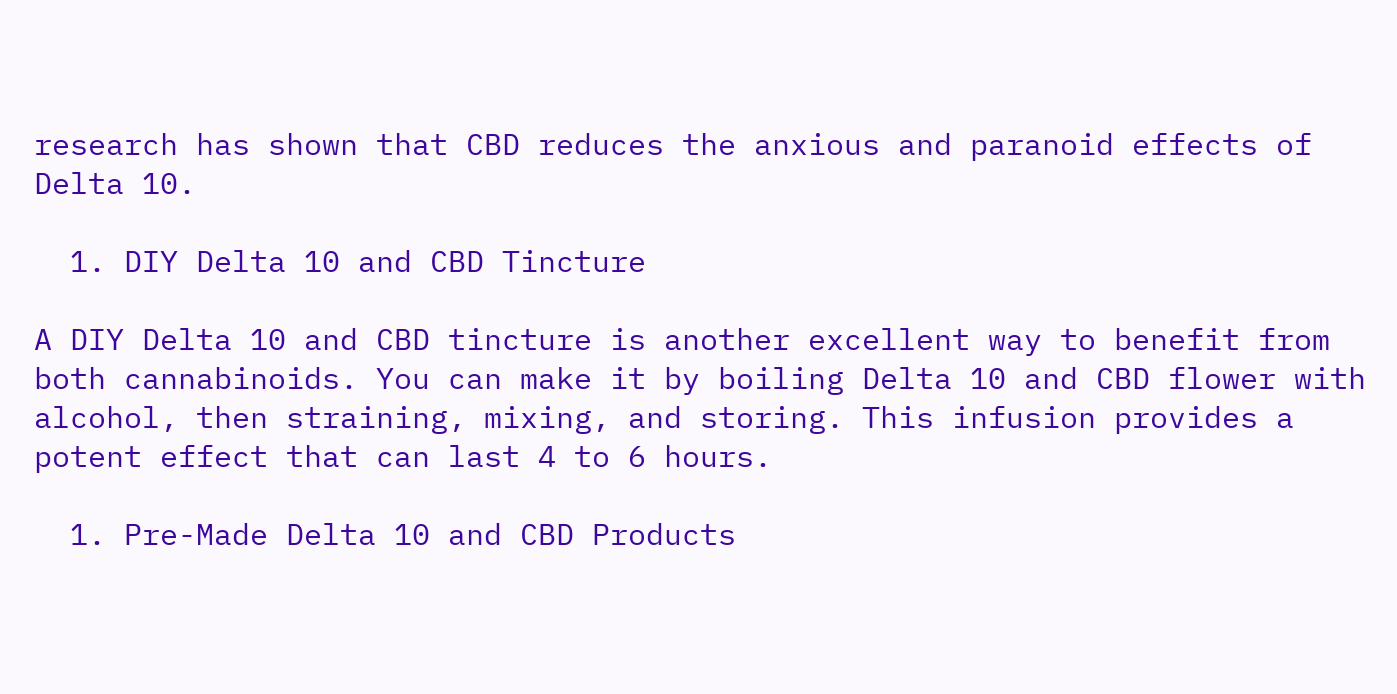research has shown that CBD reduces the anxious and paranoid effects of Delta 10.

  1. DIY Delta 10 and CBD Tincture

A DIY Delta 10 and CBD tincture is another excellent way to benefit from both cannabinoids. You can make it by boiling Delta 10 and CBD flower with alcohol, then straining, mixing, and storing. This infusion provides a potent effect that can last 4 to 6 hours.

  1. Pre-Made Delta 10 and CBD Products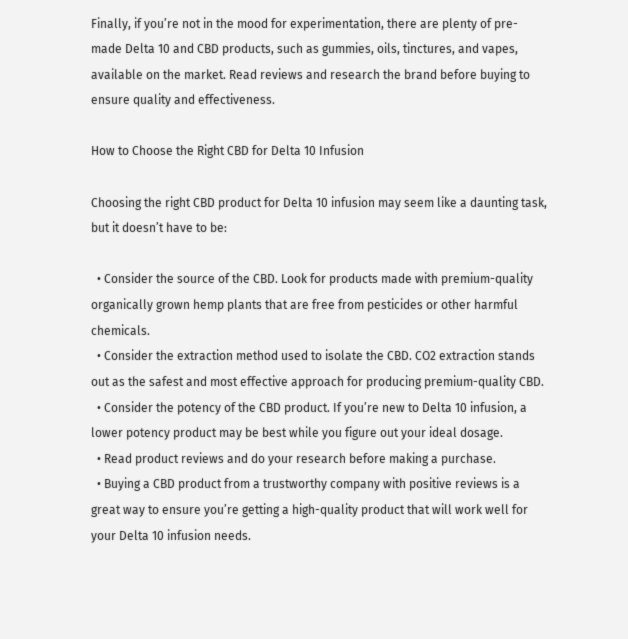Finally, if you’re not in the mood for experimentation, there are plenty of pre-made Delta 10 and CBD products, such as gummies, oils, tinctures, and vapes, available on the market. Read reviews and research the brand before buying to ensure quality and effectiveness.

How to Choose the Right CBD for Delta 10 Infusion

Choosing the right CBD product for Delta 10 infusion may seem like a daunting task, but it doesn’t have to be:

  • Consider the source of the CBD. Look for products made with premium-quality organically grown hemp plants that are free from pesticides or other harmful chemicals.
  • Consider the extraction method used to isolate the CBD. CO2 extraction stands out as the safest and most effective approach for producing premium-quality CBD.
  • Consider the potency of the CBD product. If you’re new to Delta 10 infusion, a lower potency product may be best while you figure out your ideal dosage.
  • Read product reviews and do your research before making a purchase.
  • Buying a CBD product from a trustworthy company with positive reviews is a great way to ensure you’re getting a high-quality product that will work well for your Delta 10 infusion needs.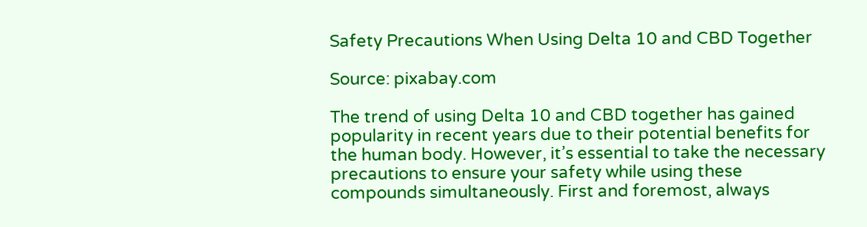Safety Precautions When Using Delta 10 and CBD Together

Source: pixabay.com

The trend of using Delta 10 and CBD together has gained popularity in recent years due to their potential benefits for the human body. However, it’s essential to take the necessary precautions to ensure your safety while using these compounds simultaneously. First and foremost, always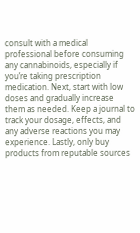consult with a medical professional before consuming any cannabinoids, especially if you’re taking prescription medication. Next, start with low doses and gradually increase them as needed. Keep a journal to track your dosage, effects, and any adverse reactions you may experience. Lastly, only buy products from reputable sources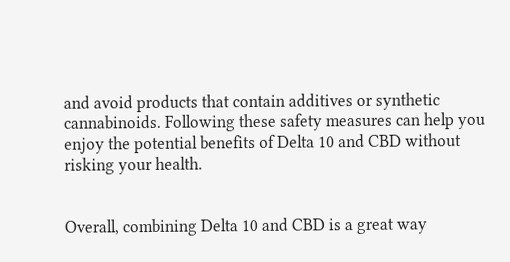and avoid products that contain additives or synthetic cannabinoids. Following these safety measures can help you enjoy the potential benefits of Delta 10 and CBD without risking your health.


Overall, combining Delta 10 and CBD is a great way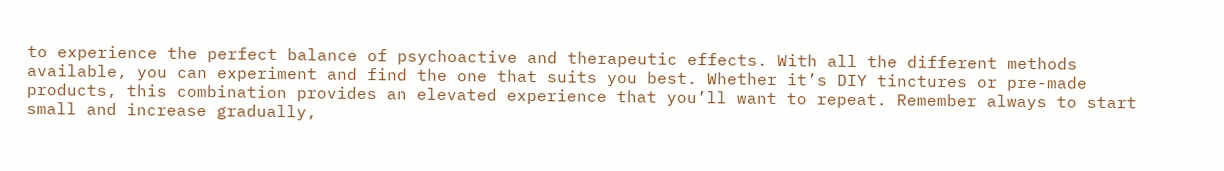to experience the perfect balance of psychoactive and therapeutic effects. With all the different methods available, you can experiment and find the one that suits you best. Whether it’s DIY tinctures or pre-made products, this combination provides an elevated experience that you’ll want to repeat. Remember always to start small and increase gradually,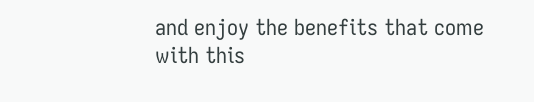and enjoy the benefits that come with this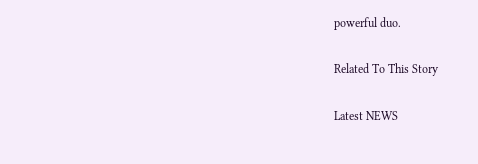powerful duo.

Related To This Story

Latest NEWS